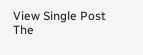View Single Post
The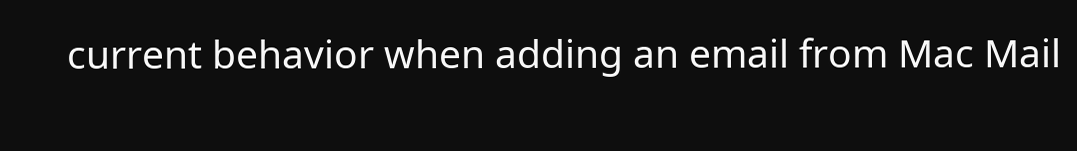current behavior when adding an email from Mac Mail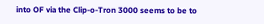into OF via the Clip-o-Tron 3000 seems to be to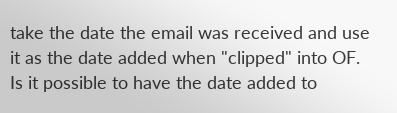take the date the email was received and use it as the date added when "clipped" into OF. Is it possible to have the date added to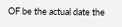OF be the actual date the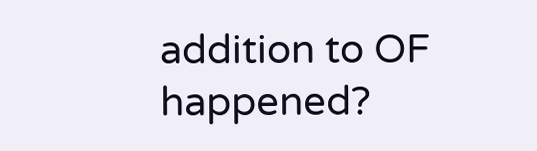addition to OF happened?